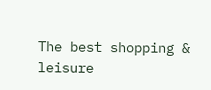The best shopping & leisure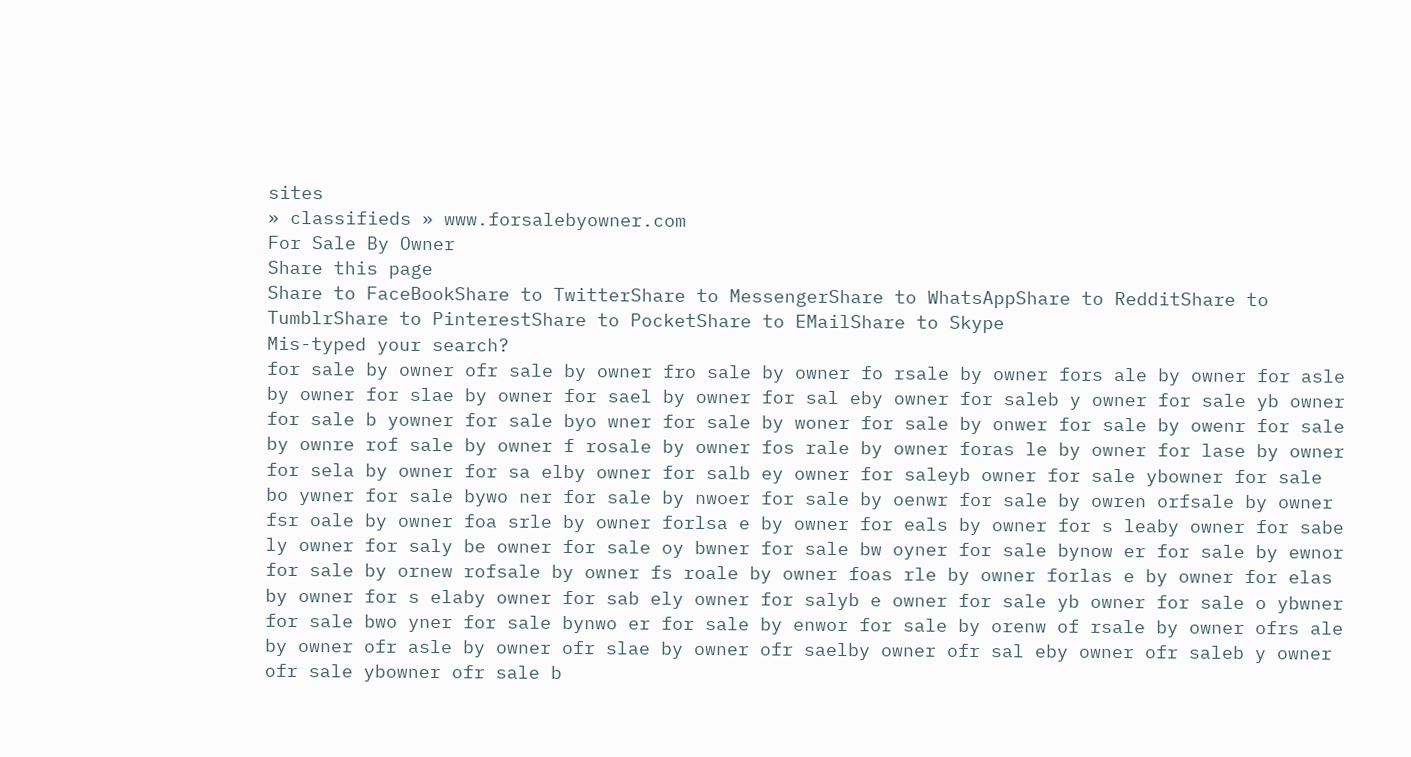sites
» classifieds » www.forsalebyowner.com
For Sale By Owner
Share this page
Share to FaceBookShare to TwitterShare to MessengerShare to WhatsAppShare to RedditShare to TumblrShare to PinterestShare to PocketShare to EMailShare to Skype
Mis-typed your search?
for sale by owner ofr sale by owner fro sale by owner fo rsale by owner fors ale by owner for asle by owner for slae by owner for sael by owner for sal eby owner for saleb y owner for sale yb owner for sale b yowner for sale byo wner for sale by woner for sale by onwer for sale by owenr for sale by ownre rof sale by owner f rosale by owner fos rale by owner foras le by owner for lase by owner for sela by owner for sa elby owner for salb ey owner for saleyb owner for sale ybowner for sale bo ywner for sale bywo ner for sale by nwoer for sale by oenwr for sale by owren orfsale by owner fsr oale by owner foa srle by owner forlsa e by owner for eals by owner for s leaby owner for sabe ly owner for saly be owner for sale oy bwner for sale bw oyner for sale bynow er for sale by ewnor for sale by ornew rofsale by owner fs roale by owner foas rle by owner forlas e by owner for elas by owner for s elaby owner for sab ely owner for salyb e owner for sale yb owner for sale o ybwner for sale bwo yner for sale bynwo er for sale by enwor for sale by orenw of rsale by owner ofrs ale by owner ofr asle by owner ofr slae by owner ofr saelby owner ofr sal eby owner ofr saleb y owner ofr sale ybowner ofr sale b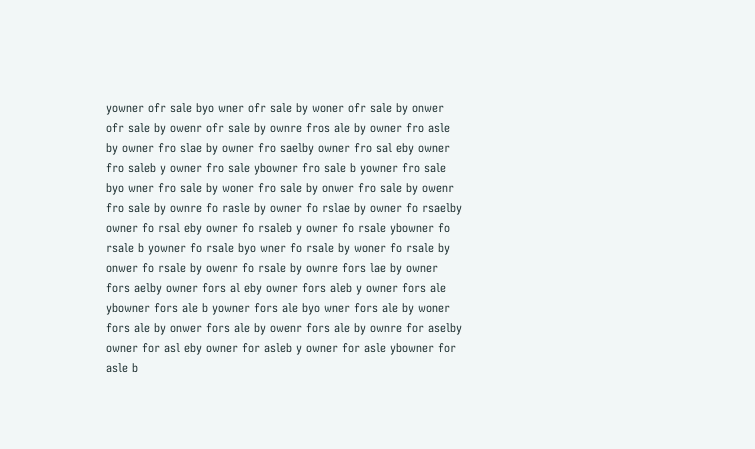yowner ofr sale byo wner ofr sale by woner ofr sale by onwer ofr sale by owenr ofr sale by ownre fros ale by owner fro asle by owner fro slae by owner fro saelby owner fro sal eby owner fro saleb y owner fro sale ybowner fro sale b yowner fro sale byo wner fro sale by woner fro sale by onwer fro sale by owenr fro sale by ownre fo rasle by owner fo rslae by owner fo rsaelby owner fo rsal eby owner fo rsaleb y owner fo rsale ybowner fo rsale b yowner fo rsale byo wner fo rsale by woner fo rsale by onwer fo rsale by owenr fo rsale by ownre fors lae by owner fors aelby owner fors al eby owner fors aleb y owner fors ale ybowner fors ale b yowner fors ale byo wner fors ale by woner fors ale by onwer fors ale by owenr fors ale by ownre for aselby owner for asl eby owner for asleb y owner for asle ybowner for asle b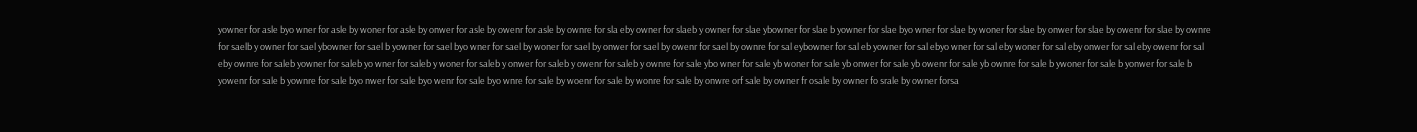yowner for asle byo wner for asle by woner for asle by onwer for asle by owenr for asle by ownre for sla eby owner for slaeb y owner for slae ybowner for slae b yowner for slae byo wner for slae by woner for slae by onwer for slae by owenr for slae by ownre for saelb y owner for sael ybowner for sael b yowner for sael byo wner for sael by woner for sael by onwer for sael by owenr for sael by ownre for sal eybowner for sal eb yowner for sal ebyo wner for sal eby woner for sal eby onwer for sal eby owenr for sal eby ownre for saleb yowner for saleb yo wner for saleb y woner for saleb y onwer for saleb y owenr for saleb y ownre for sale ybo wner for sale yb woner for sale yb onwer for sale yb owenr for sale yb ownre for sale b ywoner for sale b yonwer for sale b yowenr for sale b yownre for sale byo nwer for sale byo wenr for sale byo wnre for sale by woenr for sale by wonre for sale by onwre orf sale by owner fr osale by owner fo srale by owner forsa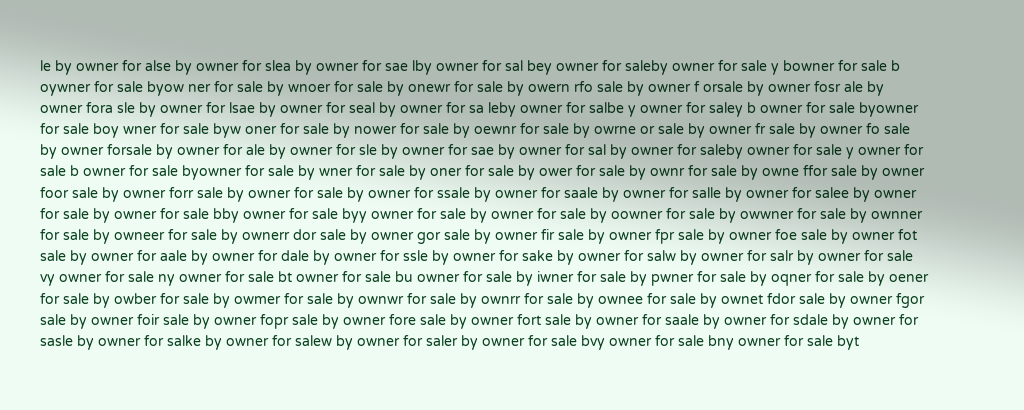le by owner for alse by owner for slea by owner for sae lby owner for sal bey owner for saleby owner for sale y bowner for sale b oywner for sale byow ner for sale by wnoer for sale by onewr for sale by owern rfo sale by owner f orsale by owner fosr ale by owner fora sle by owner for lsae by owner for seal by owner for sa leby owner for salbe y owner for saley b owner for sale byowner for sale boy wner for sale byw oner for sale by nower for sale by oewnr for sale by owrne or sale by owner fr sale by owner fo sale by owner forsale by owner for ale by owner for sle by owner for sae by owner for sal by owner for saleby owner for sale y owner for sale b owner for sale byowner for sale by wner for sale by oner for sale by ower for sale by ownr for sale by owne ffor sale by owner foor sale by owner forr sale by owner for sale by owner for ssale by owner for saale by owner for salle by owner for salee by owner for sale by owner for sale bby owner for sale byy owner for sale by owner for sale by oowner for sale by owwner for sale by ownner for sale by owneer for sale by ownerr dor sale by owner gor sale by owner fir sale by owner fpr sale by owner foe sale by owner fot sale by owner for aale by owner for dale by owner for ssle by owner for sake by owner for salw by owner for salr by owner for sale vy owner for sale ny owner for sale bt owner for sale bu owner for sale by iwner for sale by pwner for sale by oqner for sale by oener for sale by owber for sale by owmer for sale by ownwr for sale by ownrr for sale by ownee for sale by ownet fdor sale by owner fgor sale by owner foir sale by owner fopr sale by owner fore sale by owner fort sale by owner for saale by owner for sdale by owner for sasle by owner for salke by owner for salew by owner for saler by owner for sale bvy owner for sale bny owner for sale byt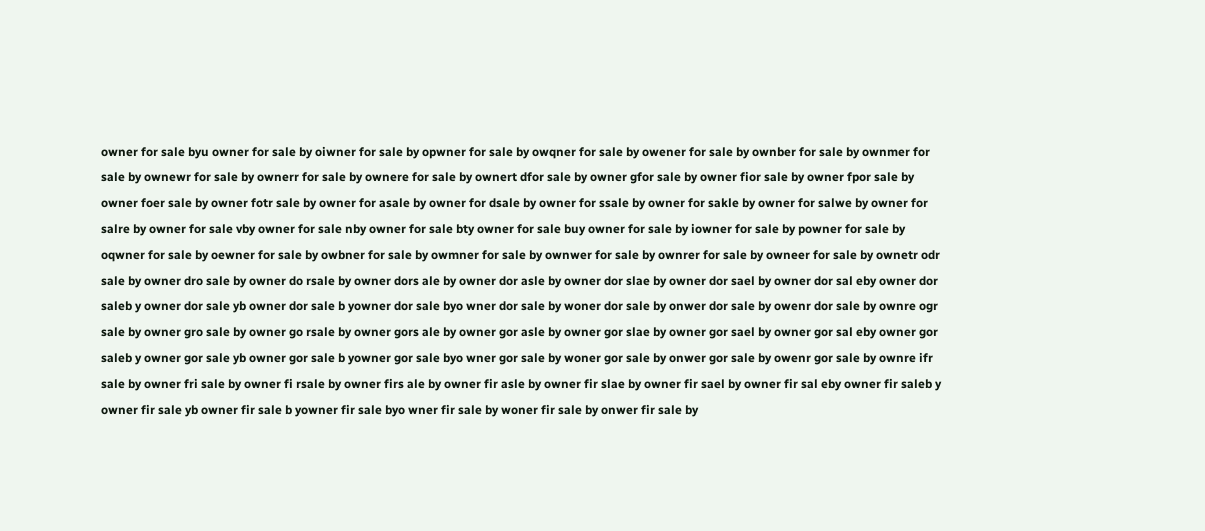owner for sale byu owner for sale by oiwner for sale by opwner for sale by owqner for sale by owener for sale by ownber for sale by ownmer for sale by ownewr for sale by ownerr for sale by ownere for sale by ownert dfor sale by owner gfor sale by owner fior sale by owner fpor sale by owner foer sale by owner fotr sale by owner for asale by owner for dsale by owner for ssale by owner for sakle by owner for salwe by owner for salre by owner for sale vby owner for sale nby owner for sale bty owner for sale buy owner for sale by iowner for sale by powner for sale by oqwner for sale by oewner for sale by owbner for sale by owmner for sale by ownwer for sale by ownrer for sale by owneer for sale by ownetr odr sale by owner dro sale by owner do rsale by owner dors ale by owner dor asle by owner dor slae by owner dor sael by owner dor sal eby owner dor saleb y owner dor sale yb owner dor sale b yowner dor sale byo wner dor sale by woner dor sale by onwer dor sale by owenr dor sale by ownre ogr sale by owner gro sale by owner go rsale by owner gors ale by owner gor asle by owner gor slae by owner gor sael by owner gor sal eby owner gor saleb y owner gor sale yb owner gor sale b yowner gor sale byo wner gor sale by woner gor sale by onwer gor sale by owenr gor sale by ownre ifr sale by owner fri sale by owner fi rsale by owner firs ale by owner fir asle by owner fir slae by owner fir sael by owner fir sal eby owner fir saleb y owner fir sale yb owner fir sale b yowner fir sale byo wner fir sale by woner fir sale by onwer fir sale by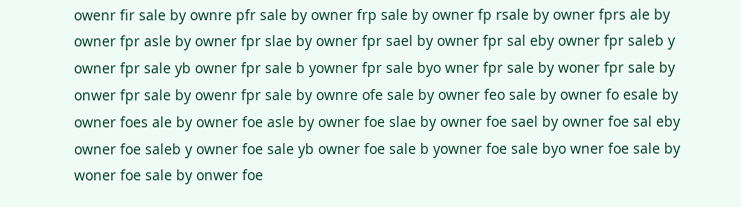owenr fir sale by ownre pfr sale by owner frp sale by owner fp rsale by owner fprs ale by owner fpr asle by owner fpr slae by owner fpr sael by owner fpr sal eby owner fpr saleb y owner fpr sale yb owner fpr sale b yowner fpr sale byo wner fpr sale by woner fpr sale by onwer fpr sale by owenr fpr sale by ownre ofe sale by owner feo sale by owner fo esale by owner foes ale by owner foe asle by owner foe slae by owner foe sael by owner foe sal eby owner foe saleb y owner foe sale yb owner foe sale b yowner foe sale byo wner foe sale by woner foe sale by onwer foe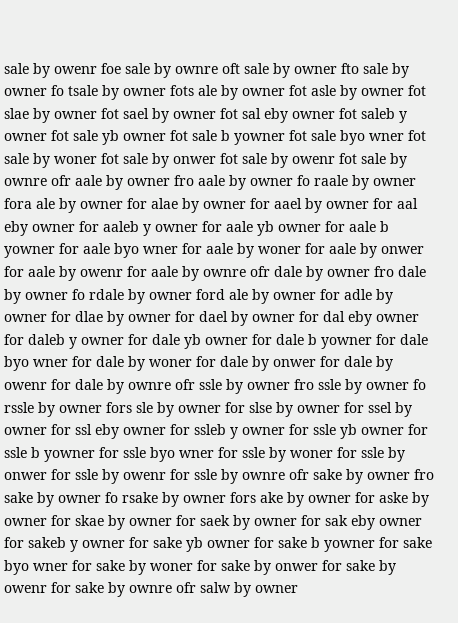sale by owenr foe sale by ownre oft sale by owner fto sale by owner fo tsale by owner fots ale by owner fot asle by owner fot slae by owner fot sael by owner fot sal eby owner fot saleb y owner fot sale yb owner fot sale b yowner fot sale byo wner fot sale by woner fot sale by onwer fot sale by owenr fot sale by ownre ofr aale by owner fro aale by owner fo raale by owner fora ale by owner for alae by owner for aael by owner for aal eby owner for aaleb y owner for aale yb owner for aale b yowner for aale byo wner for aale by woner for aale by onwer for aale by owenr for aale by ownre ofr dale by owner fro dale by owner fo rdale by owner ford ale by owner for adle by owner for dlae by owner for dael by owner for dal eby owner for daleb y owner for dale yb owner for dale b yowner for dale byo wner for dale by woner for dale by onwer for dale by owenr for dale by ownre ofr ssle by owner fro ssle by owner fo rssle by owner fors sle by owner for slse by owner for ssel by owner for ssl eby owner for ssleb y owner for ssle yb owner for ssle b yowner for ssle byo wner for ssle by woner for ssle by onwer for ssle by owenr for ssle by ownre ofr sake by owner fro sake by owner fo rsake by owner fors ake by owner for aske by owner for skae by owner for saek by owner for sak eby owner for sakeb y owner for sake yb owner for sake b yowner for sake byo wner for sake by woner for sake by onwer for sake by owenr for sake by ownre ofr salw by owner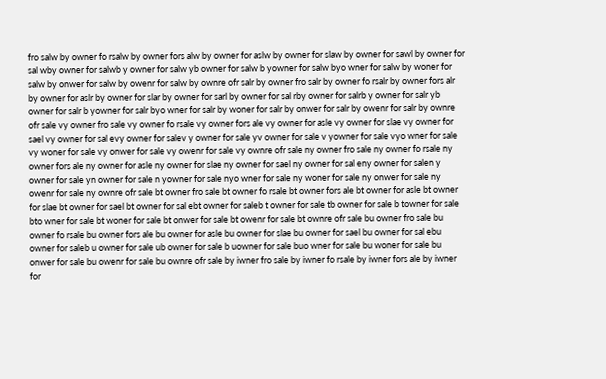fro salw by owner fo rsalw by owner fors alw by owner for aslw by owner for slaw by owner for sawl by owner for sal wby owner for salwb y owner for salw yb owner for salw b yowner for salw byo wner for salw by woner for salw by onwer for salw by owenr for salw by ownre ofr salr by owner fro salr by owner fo rsalr by owner fors alr by owner for aslr by owner for slar by owner for sarl by owner for sal rby owner for salrb y owner for salr yb owner for salr b yowner for salr byo wner for salr by woner for salr by onwer for salr by owenr for salr by ownre ofr sale vy owner fro sale vy owner fo rsale vy owner fors ale vy owner for asle vy owner for slae vy owner for sael vy owner for sal evy owner for salev y owner for sale yv owner for sale v yowner for sale vyo wner for sale vy woner for sale vy onwer for sale vy owenr for sale vy ownre ofr sale ny owner fro sale ny owner fo rsale ny owner fors ale ny owner for asle ny owner for slae ny owner for sael ny owner for sal eny owner for salen y owner for sale yn owner for sale n yowner for sale nyo wner for sale ny woner for sale ny onwer for sale ny owenr for sale ny ownre ofr sale bt owner fro sale bt owner fo rsale bt owner fors ale bt owner for asle bt owner for slae bt owner for sael bt owner for sal ebt owner for saleb t owner for sale tb owner for sale b towner for sale bto wner for sale bt woner for sale bt onwer for sale bt owenr for sale bt ownre ofr sale bu owner fro sale bu owner fo rsale bu owner fors ale bu owner for asle bu owner for slae bu owner for sael bu owner for sal ebu owner for saleb u owner for sale ub owner for sale b uowner for sale buo wner for sale bu woner for sale bu onwer for sale bu owenr for sale bu ownre ofr sale by iwner fro sale by iwner fo rsale by iwner fors ale by iwner for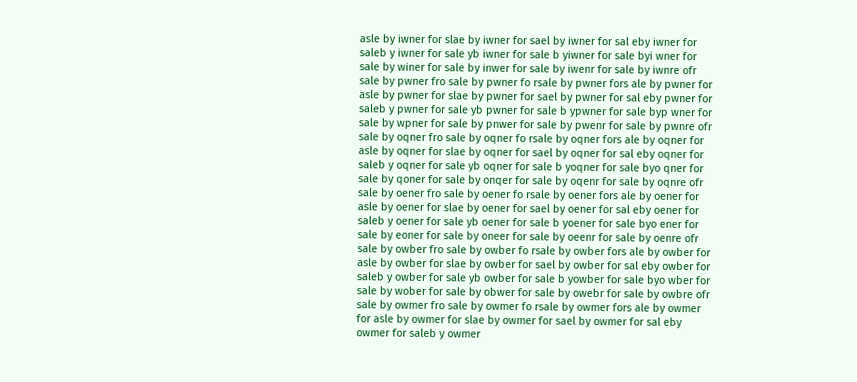asle by iwner for slae by iwner for sael by iwner for sal eby iwner for saleb y iwner for sale yb iwner for sale b yiwner for sale byi wner for sale by winer for sale by inwer for sale by iwenr for sale by iwnre ofr sale by pwner fro sale by pwner fo rsale by pwner fors ale by pwner for asle by pwner for slae by pwner for sael by pwner for sal eby pwner for saleb y pwner for sale yb pwner for sale b ypwner for sale byp wner for sale by wpner for sale by pnwer for sale by pwenr for sale by pwnre ofr sale by oqner fro sale by oqner fo rsale by oqner fors ale by oqner for asle by oqner for slae by oqner for sael by oqner for sal eby oqner for saleb y oqner for sale yb oqner for sale b yoqner for sale byo qner for sale by qoner for sale by onqer for sale by oqenr for sale by oqnre ofr sale by oener fro sale by oener fo rsale by oener fors ale by oener for asle by oener for slae by oener for sael by oener for sal eby oener for saleb y oener for sale yb oener for sale b yoener for sale byo ener for sale by eoner for sale by oneer for sale by oeenr for sale by oenre ofr sale by owber fro sale by owber fo rsale by owber fors ale by owber for asle by owber for slae by owber for sael by owber for sal eby owber for saleb y owber for sale yb owber for sale b yowber for sale byo wber for sale by wober for sale by obwer for sale by owebr for sale by owbre ofr sale by owmer fro sale by owmer fo rsale by owmer fors ale by owmer for asle by owmer for slae by owmer for sael by owmer for sal eby owmer for saleb y owmer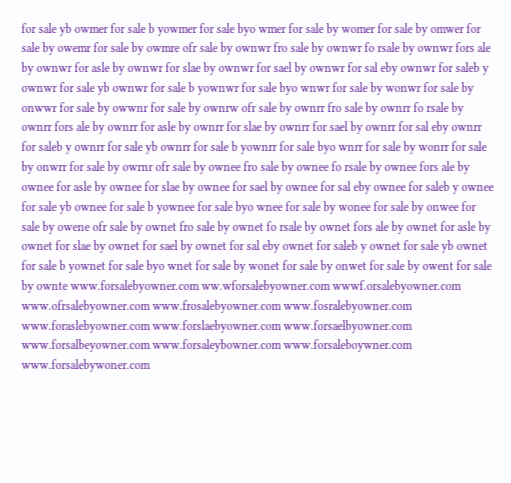for sale yb owmer for sale b yowmer for sale byo wmer for sale by womer for sale by omwer for sale by owemr for sale by owmre ofr sale by ownwr fro sale by ownwr fo rsale by ownwr fors ale by ownwr for asle by ownwr for slae by ownwr for sael by ownwr for sal eby ownwr for saleb y ownwr for sale yb ownwr for sale b yownwr for sale byo wnwr for sale by wonwr for sale by onwwr for sale by owwnr for sale by ownrw ofr sale by ownrr fro sale by ownrr fo rsale by ownrr fors ale by ownrr for asle by ownrr for slae by ownrr for sael by ownrr for sal eby ownrr for saleb y ownrr for sale yb ownrr for sale b yownrr for sale byo wnrr for sale by wonrr for sale by onwrr for sale by owrnr ofr sale by ownee fro sale by ownee fo rsale by ownee fors ale by ownee for asle by ownee for slae by ownee for sael by ownee for sal eby ownee for saleb y ownee for sale yb ownee for sale b yownee for sale byo wnee for sale by wonee for sale by onwee for sale by owene ofr sale by ownet fro sale by ownet fo rsale by ownet fors ale by ownet for asle by ownet for slae by ownet for sael by ownet for sal eby ownet for saleb y ownet for sale yb ownet for sale b yownet for sale byo wnet for sale by wonet for sale by onwet for sale by owent for sale by ownte www.forsalebyowner.com ww.wforsalebyowner.com wwwf.orsalebyowner.com www.ofrsalebyowner.com www.frosalebyowner.com www.fosralebyowner.com www.foraslebyowner.com www.forslaebyowner.com www.forsaelbyowner.com www.forsalbeyowner.com www.forsaleybowner.com www.forsaleboywner.com www.forsalebywoner.com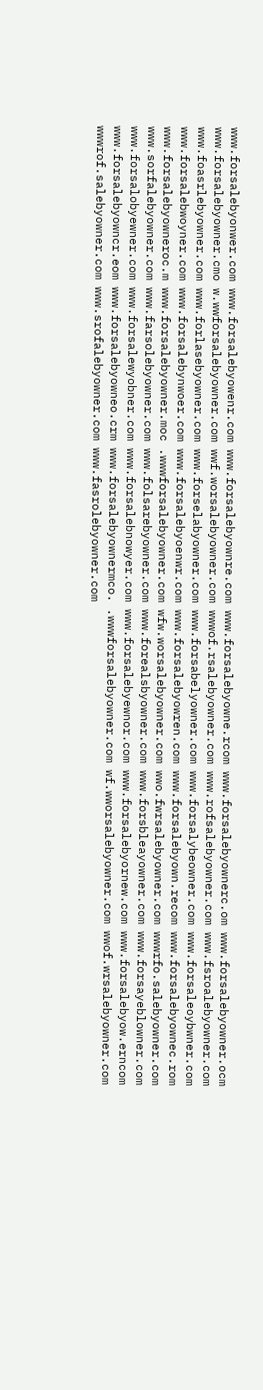www.forsalebyonwer.com www.forsalebyowenr.com www.forsalebyownre.com www.forsalebyowne.rcom www.forsalebyownerc.om www.forsalebyowner.ocm www.forsalebyowner.cmo w.wwforsalebyowner.com wwf.worsalebyowner.com wwwof.rsalebyowner.com www.rofsalebyowner.com www.fsroalebyowner.com www.foasrlebyowner.com www.forlasebyowner.com www.forselabyowner.com www.forsabelyowner.com www.forsalybeowner.com www.forsaleoybwner.com www.forsalebwoyner.com www.forsalebynwoer.com www.forsalebyoenwr.com www.forsalebyowren.com www.forsalebyown.recom www.forsalebyownec.rom www.forsalebyowneroc.m www.forsalebyowner.moc .wwwforsalebyowner.com wfw.worsalebyowner.com wwo.fwrsalebyowner.com wwwrfo.salebyowner.com www.sorfalebyowner.com www.farsolebyowner.com www.folsarebyowner.com www.forealsbyowner.com www.forsbleayowner.com www.forsayeblowner.com www.forsalobyewner.com www.forsalewyobner.com www.forsalebnowyer.com www.forsalebyewnor.com www.forsalebyornew.com www.forsalebyow.erncom www.forsalebyowncr.eom www.forsalebyowneo.crm www.forsalebyownermco. .wwwforsalebyowner.com wf.wworsalebyowner.com wwof.wrsalebyowner.com wwwrof.salebyowner.com www.srofalebyowner.com www.fasrolebyowner.com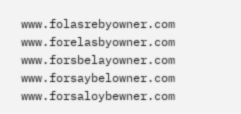www.folasrebyowner.com www.forelasbyowner.com www.forsbelayowner.com www.forsaybelowner.com www.forsaloybewner.com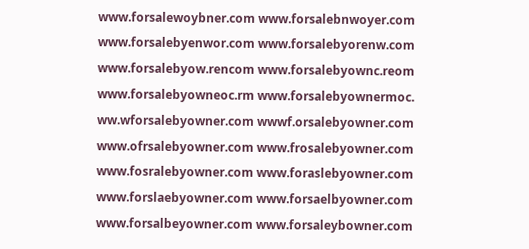www.forsalewoybner.com www.forsalebnwoyer.com www.forsalebyenwor.com www.forsalebyorenw.com www.forsalebyow.rencom www.forsalebyownc.reom www.forsalebyowneoc.rm www.forsalebyownermoc. ww.wforsalebyowner.com wwwf.orsalebyowner.com www.ofrsalebyowner.com www.frosalebyowner.com www.fosralebyowner.com www.foraslebyowner.com www.forslaebyowner.com www.forsaelbyowner.com www.forsalbeyowner.com www.forsaleybowner.com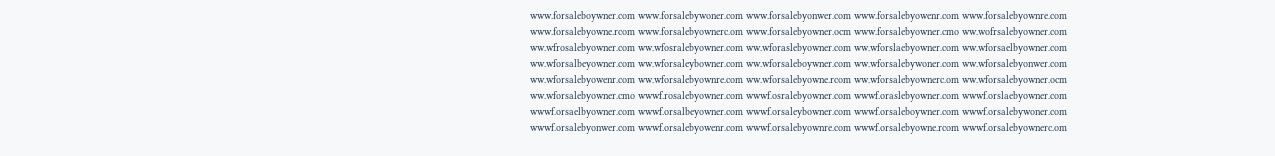www.forsaleboywner.com www.forsalebywoner.com www.forsalebyonwer.com www.forsalebyowenr.com www.forsalebyownre.com www.forsalebyowne.rcom www.forsalebyownerc.om www.forsalebyowner.ocm www.forsalebyowner.cmo ww.wofrsalebyowner.com ww.wfrosalebyowner.com ww.wfosralebyowner.com ww.wforaslebyowner.com ww.wforslaebyowner.com ww.wforsaelbyowner.com ww.wforsalbeyowner.com ww.wforsaleybowner.com ww.wforsaleboywner.com ww.wforsalebywoner.com ww.wforsalebyonwer.com ww.wforsalebyowenr.com ww.wforsalebyownre.com ww.wforsalebyowne.rcom ww.wforsalebyownerc.om ww.wforsalebyowner.ocm ww.wforsalebyowner.cmo wwwf.rosalebyowner.com wwwf.osralebyowner.com wwwf.oraslebyowner.com wwwf.orslaebyowner.com wwwf.orsaelbyowner.com wwwf.orsalbeyowner.com wwwf.orsaleybowner.com wwwf.orsaleboywner.com wwwf.orsalebywoner.com wwwf.orsalebyonwer.com wwwf.orsalebyowenr.com wwwf.orsalebyownre.com wwwf.orsalebyowne.rcom wwwf.orsalebyownerc.om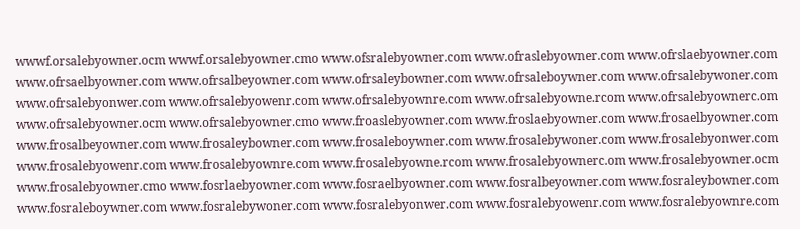wwwf.orsalebyowner.ocm wwwf.orsalebyowner.cmo www.ofsralebyowner.com www.ofraslebyowner.com www.ofrslaebyowner.com www.ofrsaelbyowner.com www.ofrsalbeyowner.com www.ofrsaleybowner.com www.ofrsaleboywner.com www.ofrsalebywoner.com www.ofrsalebyonwer.com www.ofrsalebyowenr.com www.ofrsalebyownre.com www.ofrsalebyowne.rcom www.ofrsalebyownerc.om www.ofrsalebyowner.ocm www.ofrsalebyowner.cmo www.froaslebyowner.com www.froslaebyowner.com www.frosaelbyowner.com www.frosalbeyowner.com www.frosaleybowner.com www.frosaleboywner.com www.frosalebywoner.com www.frosalebyonwer.com www.frosalebyowenr.com www.frosalebyownre.com www.frosalebyowne.rcom www.frosalebyownerc.om www.frosalebyowner.ocm www.frosalebyowner.cmo www.fosrlaebyowner.com www.fosraelbyowner.com www.fosralbeyowner.com www.fosraleybowner.com www.fosraleboywner.com www.fosralebywoner.com www.fosralebyonwer.com www.fosralebyowenr.com www.fosralebyownre.com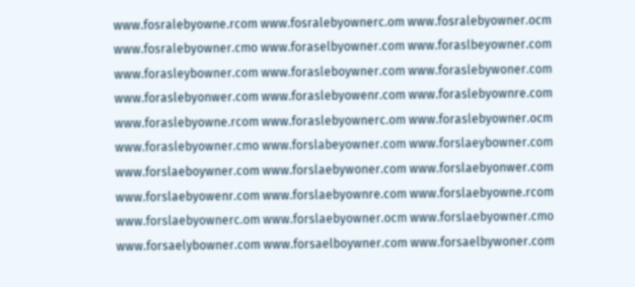www.fosralebyowne.rcom www.fosralebyownerc.om www.fosralebyowner.ocm www.fosralebyowner.cmo www.foraselbyowner.com www.foraslbeyowner.com www.forasleybowner.com www.forasleboywner.com www.foraslebywoner.com www.foraslebyonwer.com www.foraslebyowenr.com www.foraslebyownre.com www.foraslebyowne.rcom www.foraslebyownerc.om www.foraslebyowner.ocm www.foraslebyowner.cmo www.forslabeyowner.com www.forslaeybowner.com www.forslaeboywner.com www.forslaebywoner.com www.forslaebyonwer.com www.forslaebyowenr.com www.forslaebyownre.com www.forslaebyowne.rcom www.forslaebyownerc.om www.forslaebyowner.ocm www.forslaebyowner.cmo www.forsaelybowner.com www.forsaelboywner.com www.forsaelbywoner.com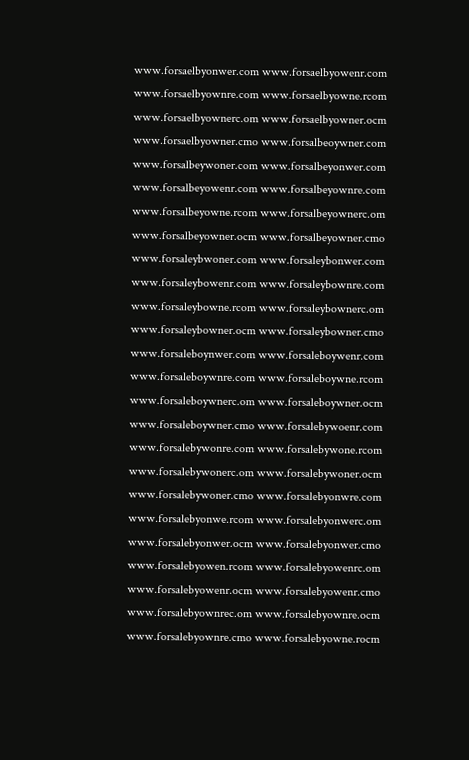www.forsaelbyonwer.com www.forsaelbyowenr.com www.forsaelbyownre.com www.forsaelbyowne.rcom www.forsaelbyownerc.om www.forsaelbyowner.ocm www.forsaelbyowner.cmo www.forsalbeoywner.com www.forsalbeywoner.com www.forsalbeyonwer.com www.forsalbeyowenr.com www.forsalbeyownre.com www.forsalbeyowne.rcom www.forsalbeyownerc.om www.forsalbeyowner.ocm www.forsalbeyowner.cmo www.forsaleybwoner.com www.forsaleybonwer.com www.forsaleybowenr.com www.forsaleybownre.com www.forsaleybowne.rcom www.forsaleybownerc.om www.forsaleybowner.ocm www.forsaleybowner.cmo www.forsaleboynwer.com www.forsaleboywenr.com www.forsaleboywnre.com www.forsaleboywne.rcom www.forsaleboywnerc.om www.forsaleboywner.ocm www.forsaleboywner.cmo www.forsalebywoenr.com www.forsalebywonre.com www.forsalebywone.rcom www.forsalebywonerc.om www.forsalebywoner.ocm www.forsalebywoner.cmo www.forsalebyonwre.com www.forsalebyonwe.rcom www.forsalebyonwerc.om www.forsalebyonwer.ocm www.forsalebyonwer.cmo www.forsalebyowen.rcom www.forsalebyowenrc.om www.forsalebyowenr.ocm www.forsalebyowenr.cmo www.forsalebyownrec.om www.forsalebyownre.ocm www.forsalebyownre.cmo www.forsalebyowne.rocm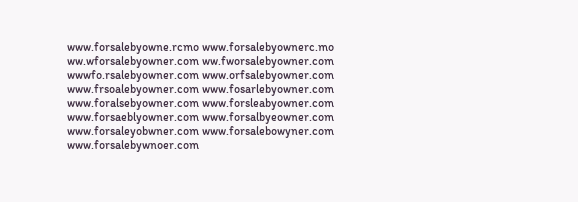www.forsalebyowne.rcmo www.forsalebyownerc.mo ww.wforsalebyowner.com ww.fworsalebyowner.com wwwfo.rsalebyowner.com www.orfsalebyowner.com www.frsoalebyowner.com www.fosarlebyowner.com www.foralsebyowner.com www.forsleabyowner.com www.forsaeblyowner.com www.forsalbyeowner.com www.forsaleyobwner.com www.forsalebowyner.com www.forsalebywnoer.com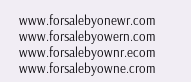www.forsalebyonewr.com www.forsalebyowern.com www.forsalebyownr.ecom www.forsalebyowne.crom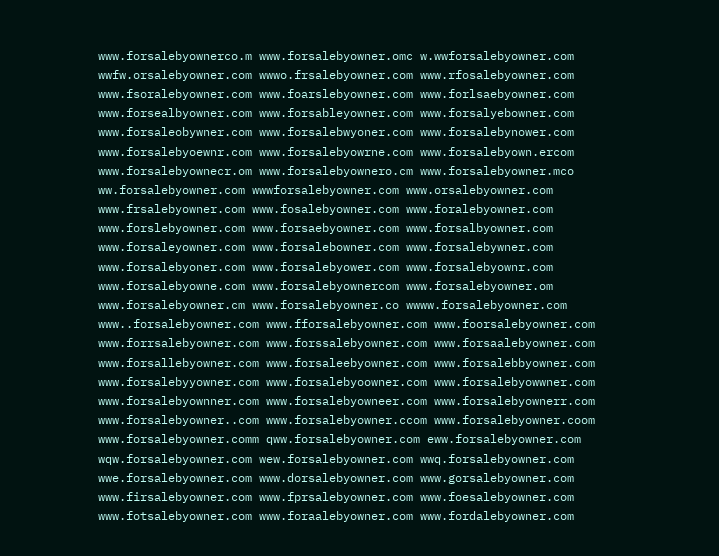www.forsalebyownerco.m www.forsalebyowner.omc w.wwforsalebyowner.com wwfw.orsalebyowner.com wwwo.frsalebyowner.com www.rfosalebyowner.com www.fsoralebyowner.com www.foarslebyowner.com www.forlsaebyowner.com www.forsealbyowner.com www.forsableyowner.com www.forsalyebowner.com www.forsaleobywner.com www.forsalebwyoner.com www.forsalebynower.com www.forsalebyoewnr.com www.forsalebyowrne.com www.forsalebyown.ercom www.forsalebyownecr.om www.forsalebyownero.cm www.forsalebyowner.mco ww.forsalebyowner.com wwwforsalebyowner.com www.orsalebyowner.com www.frsalebyowner.com www.fosalebyowner.com www.foralebyowner.com www.forslebyowner.com www.forsaebyowner.com www.forsalbyowner.com www.forsaleyowner.com www.forsalebowner.com www.forsalebywner.com www.forsalebyoner.com www.forsalebyower.com www.forsalebyownr.com www.forsalebyowne.com www.forsalebyownercom www.forsalebyowner.om www.forsalebyowner.cm www.forsalebyowner.co wwww.forsalebyowner.com www..forsalebyowner.com www.fforsalebyowner.com www.foorsalebyowner.com www.forrsalebyowner.com www.forssalebyowner.com www.forsaalebyowner.com www.forsallebyowner.com www.forsaleebyowner.com www.forsalebbyowner.com www.forsalebyyowner.com www.forsalebyoowner.com www.forsalebyowwner.com www.forsalebyownner.com www.forsalebyowneer.com www.forsalebyownerr.com www.forsalebyowner..com www.forsalebyowner.ccom www.forsalebyowner.coom www.forsalebyowner.comm qww.forsalebyowner.com eww.forsalebyowner.com wqw.forsalebyowner.com wew.forsalebyowner.com wwq.forsalebyowner.com wwe.forsalebyowner.com www.dorsalebyowner.com www.gorsalebyowner.com www.firsalebyowner.com www.fprsalebyowner.com www.foesalebyowner.com www.fotsalebyowner.com www.foraalebyowner.com www.fordalebyowner.com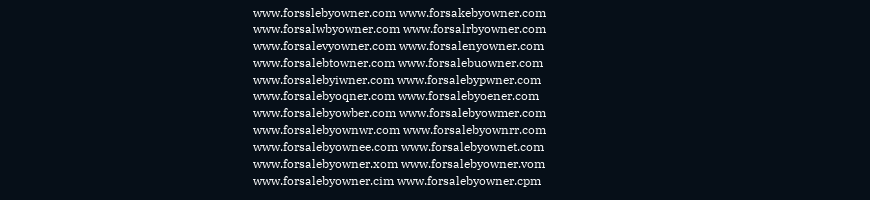www.forsslebyowner.com www.forsakebyowner.com www.forsalwbyowner.com www.forsalrbyowner.com www.forsalevyowner.com www.forsalenyowner.com www.forsalebtowner.com www.forsalebuowner.com www.forsalebyiwner.com www.forsalebypwner.com www.forsalebyoqner.com www.forsalebyoener.com www.forsalebyowber.com www.forsalebyowmer.com www.forsalebyownwr.com www.forsalebyownrr.com www.forsalebyownee.com www.forsalebyownet.com www.forsalebyowner.xom www.forsalebyowner.vom www.forsalebyowner.cim www.forsalebyowner.cpm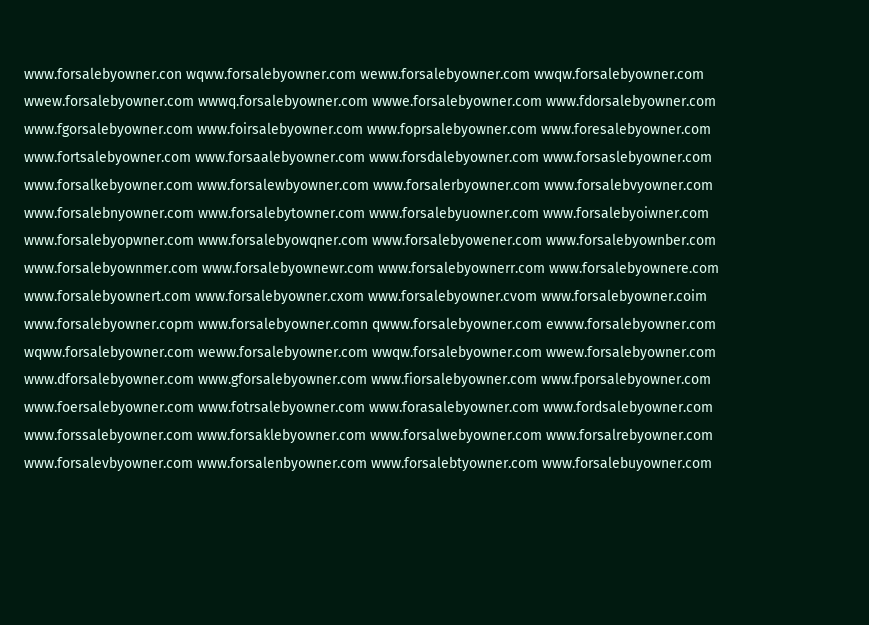www.forsalebyowner.con wqww.forsalebyowner.com weww.forsalebyowner.com wwqw.forsalebyowner.com wwew.forsalebyowner.com wwwq.forsalebyowner.com wwwe.forsalebyowner.com www.fdorsalebyowner.com www.fgorsalebyowner.com www.foirsalebyowner.com www.foprsalebyowner.com www.foresalebyowner.com www.fortsalebyowner.com www.forsaalebyowner.com www.forsdalebyowner.com www.forsaslebyowner.com www.forsalkebyowner.com www.forsalewbyowner.com www.forsalerbyowner.com www.forsalebvyowner.com www.forsalebnyowner.com www.forsalebytowner.com www.forsalebyuowner.com www.forsalebyoiwner.com www.forsalebyopwner.com www.forsalebyowqner.com www.forsalebyowener.com www.forsalebyownber.com www.forsalebyownmer.com www.forsalebyownewr.com www.forsalebyownerr.com www.forsalebyownere.com www.forsalebyownert.com www.forsalebyowner.cxom www.forsalebyowner.cvom www.forsalebyowner.coim www.forsalebyowner.copm www.forsalebyowner.comn qwww.forsalebyowner.com ewww.forsalebyowner.com wqww.forsalebyowner.com weww.forsalebyowner.com wwqw.forsalebyowner.com wwew.forsalebyowner.com www.dforsalebyowner.com www.gforsalebyowner.com www.fiorsalebyowner.com www.fporsalebyowner.com www.foersalebyowner.com www.fotrsalebyowner.com www.forasalebyowner.com www.fordsalebyowner.com www.forssalebyowner.com www.forsaklebyowner.com www.forsalwebyowner.com www.forsalrebyowner.com www.forsalevbyowner.com www.forsalenbyowner.com www.forsalebtyowner.com www.forsalebuyowner.com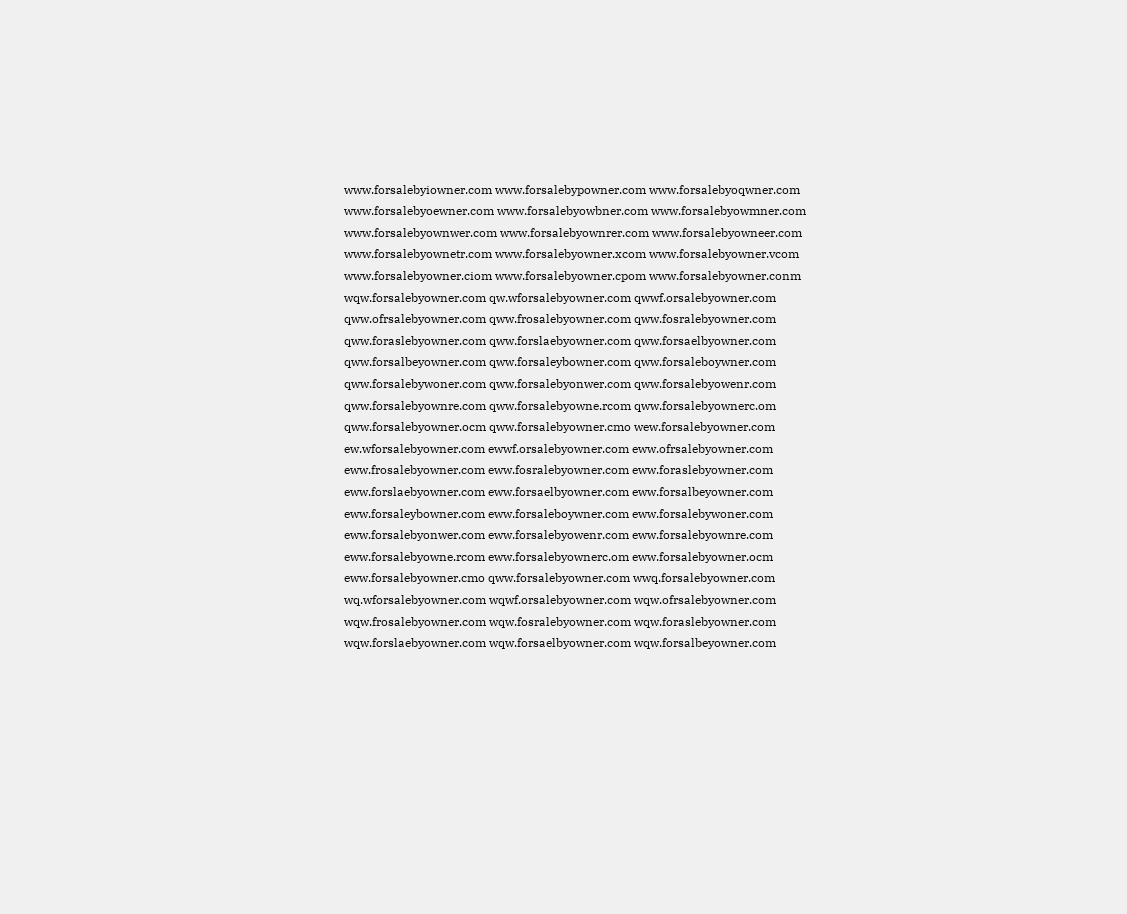www.forsalebyiowner.com www.forsalebypowner.com www.forsalebyoqwner.com www.forsalebyoewner.com www.forsalebyowbner.com www.forsalebyowmner.com www.forsalebyownwer.com www.forsalebyownrer.com www.forsalebyowneer.com www.forsalebyownetr.com www.forsalebyowner.xcom www.forsalebyowner.vcom www.forsalebyowner.ciom www.forsalebyowner.cpom www.forsalebyowner.conm wqw.forsalebyowner.com qw.wforsalebyowner.com qwwf.orsalebyowner.com qww.ofrsalebyowner.com qww.frosalebyowner.com qww.fosralebyowner.com qww.foraslebyowner.com qww.forslaebyowner.com qww.forsaelbyowner.com qww.forsalbeyowner.com qww.forsaleybowner.com qww.forsaleboywner.com qww.forsalebywoner.com qww.forsalebyonwer.com qww.forsalebyowenr.com qww.forsalebyownre.com qww.forsalebyowne.rcom qww.forsalebyownerc.om qww.forsalebyowner.ocm qww.forsalebyowner.cmo wew.forsalebyowner.com ew.wforsalebyowner.com ewwf.orsalebyowner.com eww.ofrsalebyowner.com eww.frosalebyowner.com eww.fosralebyowner.com eww.foraslebyowner.com eww.forslaebyowner.com eww.forsaelbyowner.com eww.forsalbeyowner.com eww.forsaleybowner.com eww.forsaleboywner.com eww.forsalebywoner.com eww.forsalebyonwer.com eww.forsalebyowenr.com eww.forsalebyownre.com eww.forsalebyowne.rcom eww.forsalebyownerc.om eww.forsalebyowner.ocm eww.forsalebyowner.cmo qww.forsalebyowner.com wwq.forsalebyowner.com wq.wforsalebyowner.com wqwf.orsalebyowner.com wqw.ofrsalebyowner.com wqw.frosalebyowner.com wqw.fosralebyowner.com wqw.foraslebyowner.com wqw.forslaebyowner.com wqw.forsaelbyowner.com wqw.forsalbeyowner.com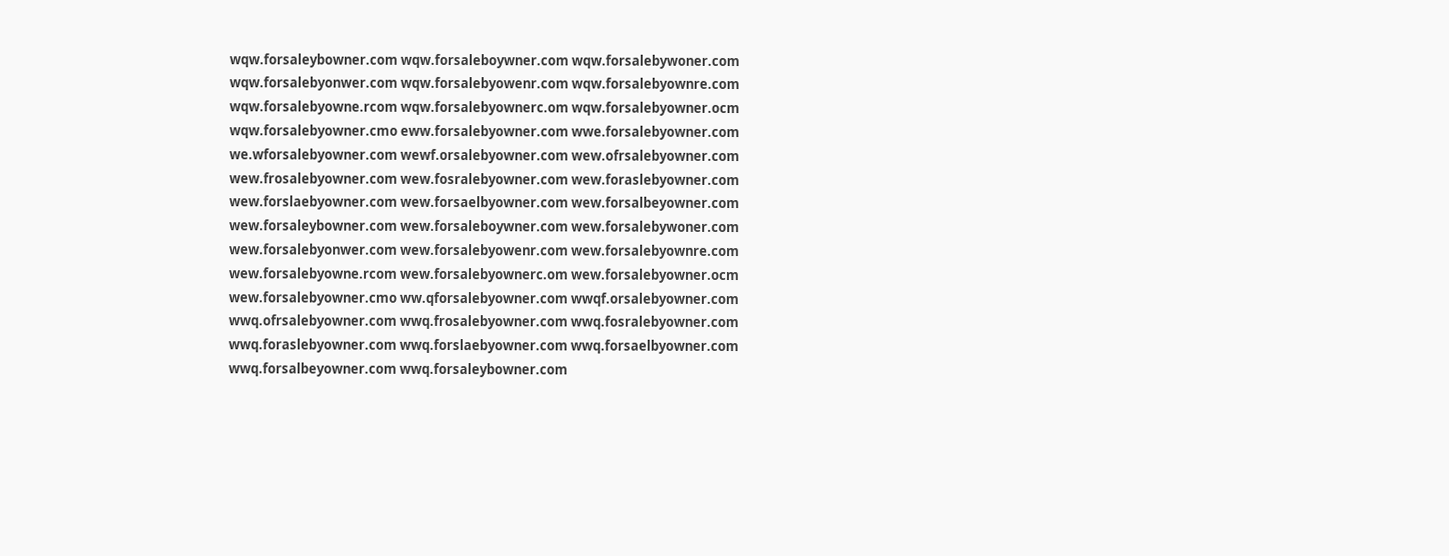wqw.forsaleybowner.com wqw.forsaleboywner.com wqw.forsalebywoner.com wqw.forsalebyonwer.com wqw.forsalebyowenr.com wqw.forsalebyownre.com wqw.forsalebyowne.rcom wqw.forsalebyownerc.om wqw.forsalebyowner.ocm wqw.forsalebyowner.cmo eww.forsalebyowner.com wwe.forsalebyowner.com we.wforsalebyowner.com wewf.orsalebyowner.com wew.ofrsalebyowner.com wew.frosalebyowner.com wew.fosralebyowner.com wew.foraslebyowner.com wew.forslaebyowner.com wew.forsaelbyowner.com wew.forsalbeyowner.com wew.forsaleybowner.com wew.forsaleboywner.com wew.forsalebywoner.com wew.forsalebyonwer.com wew.forsalebyowenr.com wew.forsalebyownre.com wew.forsalebyowne.rcom wew.forsalebyownerc.om wew.forsalebyowner.ocm wew.forsalebyowner.cmo ww.qforsalebyowner.com wwqf.orsalebyowner.com wwq.ofrsalebyowner.com wwq.frosalebyowner.com wwq.fosralebyowner.com wwq.foraslebyowner.com wwq.forslaebyowner.com wwq.forsaelbyowner.com wwq.forsalbeyowner.com wwq.forsaleybowner.com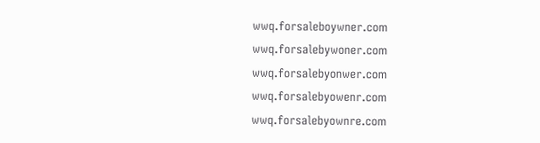wwq.forsaleboywner.com wwq.forsalebywoner.com wwq.forsalebyonwer.com wwq.forsalebyowenr.com wwq.forsalebyownre.com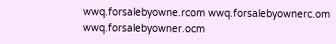wwq.forsalebyowne.rcom wwq.forsalebyownerc.om wwq.forsalebyowner.ocm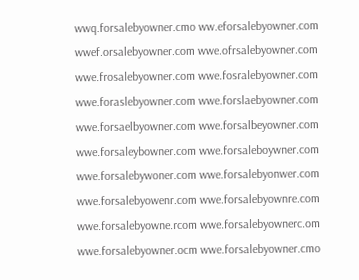wwq.forsalebyowner.cmo ww.eforsalebyowner.com wwef.orsalebyowner.com wwe.ofrsalebyowner.com wwe.frosalebyowner.com wwe.fosralebyowner.com wwe.foraslebyowner.com wwe.forslaebyowner.com wwe.forsaelbyowner.com wwe.forsalbeyowner.com wwe.forsaleybowner.com wwe.forsaleboywner.com wwe.forsalebywoner.com wwe.forsalebyonwer.com wwe.forsalebyowenr.com wwe.forsalebyownre.com wwe.forsalebyowne.rcom wwe.forsalebyownerc.om wwe.forsalebyowner.ocm wwe.forsalebyowner.cmo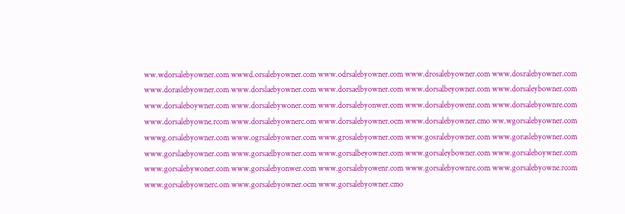ww.wdorsalebyowner.com wwwd.orsalebyowner.com www.odrsalebyowner.com www.drosalebyowner.com www.dosralebyowner.com www.doraslebyowner.com www.dorslaebyowner.com www.dorsaelbyowner.com www.dorsalbeyowner.com www.dorsaleybowner.com www.dorsaleboywner.com www.dorsalebywoner.com www.dorsalebyonwer.com www.dorsalebyowenr.com www.dorsalebyownre.com www.dorsalebyowne.rcom www.dorsalebyownerc.om www.dorsalebyowner.ocm www.dorsalebyowner.cmo ww.wgorsalebyowner.com wwwg.orsalebyowner.com www.ogrsalebyowner.com www.grosalebyowner.com www.gosralebyowner.com www.goraslebyowner.com www.gorslaebyowner.com www.gorsaelbyowner.com www.gorsalbeyowner.com www.gorsaleybowner.com www.gorsaleboywner.com www.gorsalebywoner.com www.gorsalebyonwer.com www.gorsalebyowenr.com www.gorsalebyownre.com www.gorsalebyowne.rcom www.gorsalebyownerc.om www.gorsalebyowner.ocm www.gorsalebyowner.cmo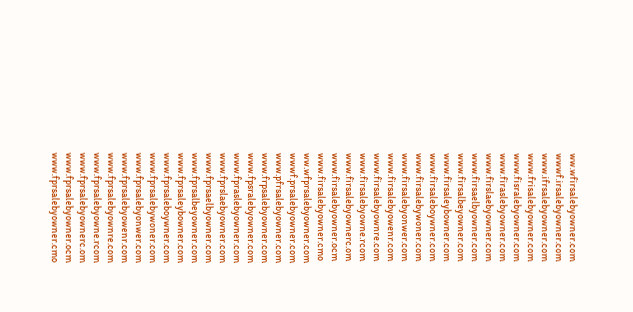ww.wfirsalebyowner.com wwwf.irsalebyowner.com www.ifrsalebyowner.com www.frisalebyowner.com www.fisralebyowner.com www.firaslebyowner.com www.firslaebyowner.com www.firsaelbyowner.com www.firsalbeyowner.com www.firsaleybowner.com www.firsaleboywner.com www.firsalebywoner.com www.firsalebyonwer.com www.firsalebyowenr.com www.firsalebyownre.com www.firsalebyowne.rcom www.firsalebyownerc.om www.firsalebyowner.ocm www.firsalebyowner.cmo ww.wfprsalebyowner.com wwwf.prsalebyowner.com www.pfrsalebyowner.com www.frpsalebyowner.com www.fpsralebyowner.com www.fpraslebyowner.com www.fprslaebyowner.com www.fprsaelbyowner.com www.fprsalbeyowner.com www.fprsaleybowner.com www.fprsaleboywner.com www.fprsalebywoner.com www.fprsalebyonwer.com www.fprsalebyowenr.com www.fprsalebyownre.com www.fprsalebyowne.rcom www.fprsalebyownerc.om www.fprsalebyowner.ocm www.fprsalebyowner.cmo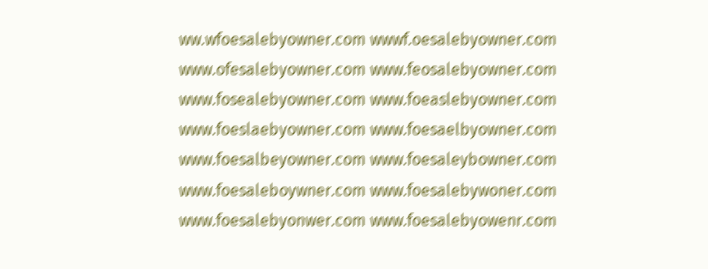ww.wfoesalebyowner.com wwwf.oesalebyowner.com www.ofesalebyowner.com www.feosalebyowner.com www.fosealebyowner.com www.foeaslebyowner.com www.foeslaebyowner.com www.foesaelbyowner.com www.foesalbeyowner.com www.foesaleybowner.com www.foesaleboywner.com www.foesalebywoner.com www.foesalebyonwer.com www.foesalebyowenr.com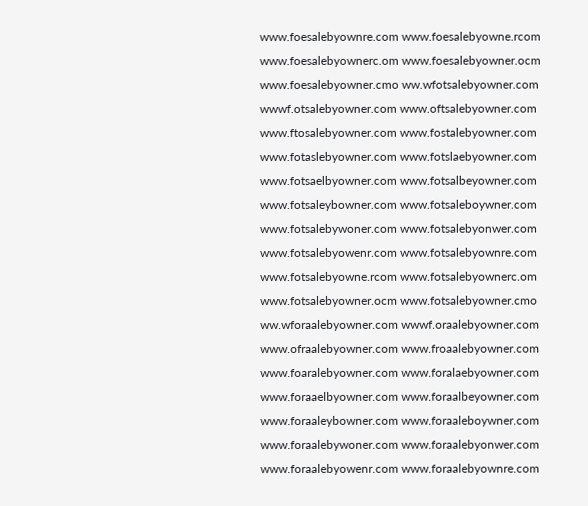www.foesalebyownre.com www.foesalebyowne.rcom www.foesalebyownerc.om www.foesalebyowner.ocm www.foesalebyowner.cmo ww.wfotsalebyowner.com wwwf.otsalebyowner.com www.oftsalebyowner.com www.ftosalebyowner.com www.fostalebyowner.com www.fotaslebyowner.com www.fotslaebyowner.com www.fotsaelbyowner.com www.fotsalbeyowner.com www.fotsaleybowner.com www.fotsaleboywner.com www.fotsalebywoner.com www.fotsalebyonwer.com www.fotsalebyowenr.com www.fotsalebyownre.com www.fotsalebyowne.rcom www.fotsalebyownerc.om www.fotsalebyowner.ocm www.fotsalebyowner.cmo ww.wforaalebyowner.com wwwf.oraalebyowner.com www.ofraalebyowner.com www.froaalebyowner.com www.foaralebyowner.com www.foralaebyowner.com www.foraaelbyowner.com www.foraalbeyowner.com www.foraaleybowner.com www.foraaleboywner.com www.foraalebywoner.com www.foraalebyonwer.com www.foraalebyowenr.com www.foraalebyownre.com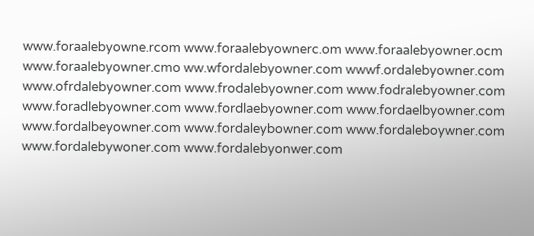www.foraalebyowne.rcom www.foraalebyownerc.om www.foraalebyowner.ocm www.foraalebyowner.cmo ww.wfordalebyowner.com wwwf.ordalebyowner.com www.ofrdalebyowner.com www.frodalebyowner.com www.fodralebyowner.com www.foradlebyowner.com www.fordlaebyowner.com www.fordaelbyowner.com www.fordalbeyowner.com www.fordaleybowner.com www.fordaleboywner.com www.fordalebywoner.com www.fordalebyonwer.com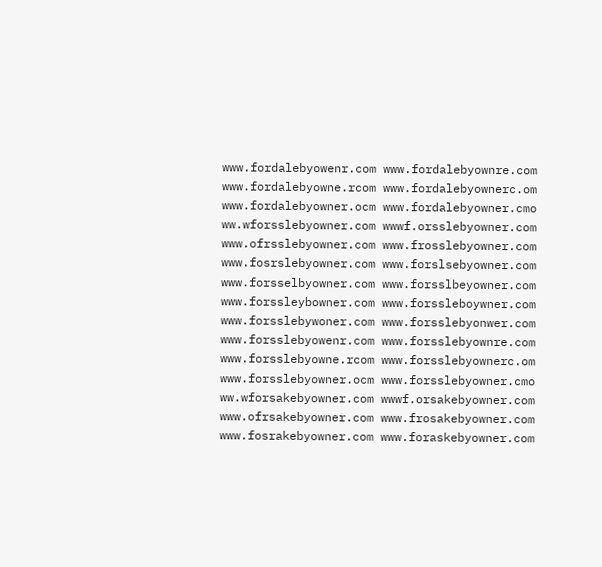www.fordalebyowenr.com www.fordalebyownre.com www.fordalebyowne.rcom www.fordalebyownerc.om www.fordalebyowner.ocm www.fordalebyowner.cmo ww.wforsslebyowner.com wwwf.orsslebyowner.com www.ofrsslebyowner.com www.frosslebyowner.com www.fosrslebyowner.com www.forslsebyowner.com www.forsselbyowner.com www.forsslbeyowner.com www.forssleybowner.com www.forssleboywner.com www.forsslebywoner.com www.forsslebyonwer.com www.forsslebyowenr.com www.forsslebyownre.com www.forsslebyowne.rcom www.forsslebyownerc.om www.forsslebyowner.ocm www.forsslebyowner.cmo ww.wforsakebyowner.com wwwf.orsakebyowner.com www.ofrsakebyowner.com www.frosakebyowner.com www.fosrakebyowner.com www.foraskebyowner.com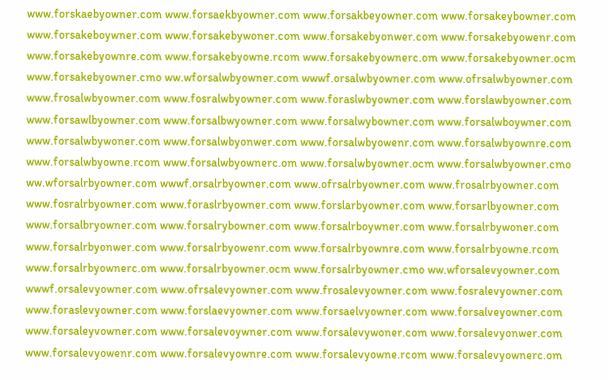www.forskaebyowner.com www.forsaekbyowner.com www.forsakbeyowner.com www.forsakeybowner.com www.forsakeboywner.com www.forsakebywoner.com www.forsakebyonwer.com www.forsakebyowenr.com www.forsakebyownre.com www.forsakebyowne.rcom www.forsakebyownerc.om www.forsakebyowner.ocm www.forsakebyowner.cmo ww.wforsalwbyowner.com wwwf.orsalwbyowner.com www.ofrsalwbyowner.com www.frosalwbyowner.com www.fosralwbyowner.com www.foraslwbyowner.com www.forslawbyowner.com www.forsawlbyowner.com www.forsalbwyowner.com www.forsalwybowner.com www.forsalwboywner.com www.forsalwbywoner.com www.forsalwbyonwer.com www.forsalwbyowenr.com www.forsalwbyownre.com www.forsalwbyowne.rcom www.forsalwbyownerc.om www.forsalwbyowner.ocm www.forsalwbyowner.cmo ww.wforsalrbyowner.com wwwf.orsalrbyowner.com www.ofrsalrbyowner.com www.frosalrbyowner.com www.fosralrbyowner.com www.foraslrbyowner.com www.forslarbyowner.com www.forsarlbyowner.com www.forsalbryowner.com www.forsalrybowner.com www.forsalrboywner.com www.forsalrbywoner.com www.forsalrbyonwer.com www.forsalrbyowenr.com www.forsalrbyownre.com www.forsalrbyowne.rcom www.forsalrbyownerc.om www.forsalrbyowner.ocm www.forsalrbyowner.cmo ww.wforsalevyowner.com wwwf.orsalevyowner.com www.ofrsalevyowner.com www.frosalevyowner.com www.fosralevyowner.com www.foraslevyowner.com www.forslaevyowner.com www.forsaelvyowner.com www.forsalveyowner.com www.forsaleyvowner.com www.forsalevoywner.com www.forsalevywoner.com www.forsalevyonwer.com www.forsalevyowenr.com www.forsalevyownre.com www.forsalevyowne.rcom www.forsalevyownerc.om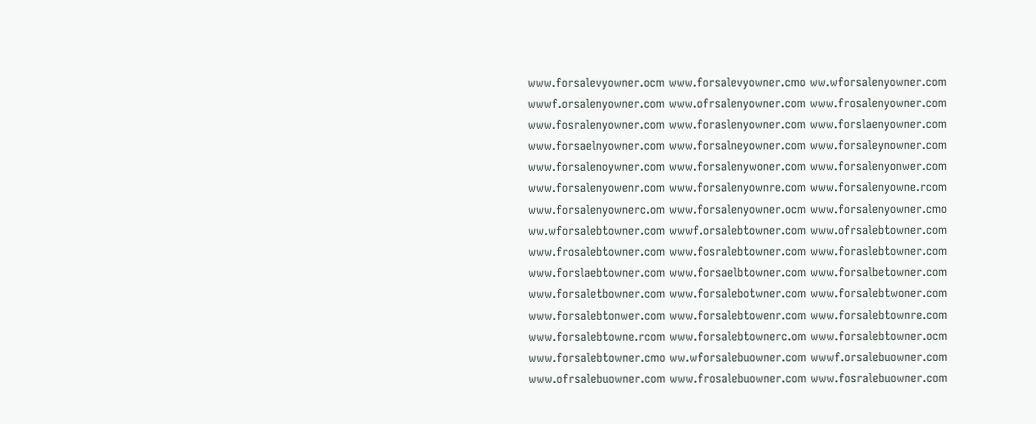www.forsalevyowner.ocm www.forsalevyowner.cmo ww.wforsalenyowner.com wwwf.orsalenyowner.com www.ofrsalenyowner.com www.frosalenyowner.com www.fosralenyowner.com www.foraslenyowner.com www.forslaenyowner.com www.forsaelnyowner.com www.forsalneyowner.com www.forsaleynowner.com www.forsalenoywner.com www.forsalenywoner.com www.forsalenyonwer.com www.forsalenyowenr.com www.forsalenyownre.com www.forsalenyowne.rcom www.forsalenyownerc.om www.forsalenyowner.ocm www.forsalenyowner.cmo ww.wforsalebtowner.com wwwf.orsalebtowner.com www.ofrsalebtowner.com www.frosalebtowner.com www.fosralebtowner.com www.foraslebtowner.com www.forslaebtowner.com www.forsaelbtowner.com www.forsalbetowner.com www.forsaletbowner.com www.forsalebotwner.com www.forsalebtwoner.com www.forsalebtonwer.com www.forsalebtowenr.com www.forsalebtownre.com www.forsalebtowne.rcom www.forsalebtownerc.om www.forsalebtowner.ocm www.forsalebtowner.cmo ww.wforsalebuowner.com wwwf.orsalebuowner.com www.ofrsalebuowner.com www.frosalebuowner.com www.fosralebuowner.com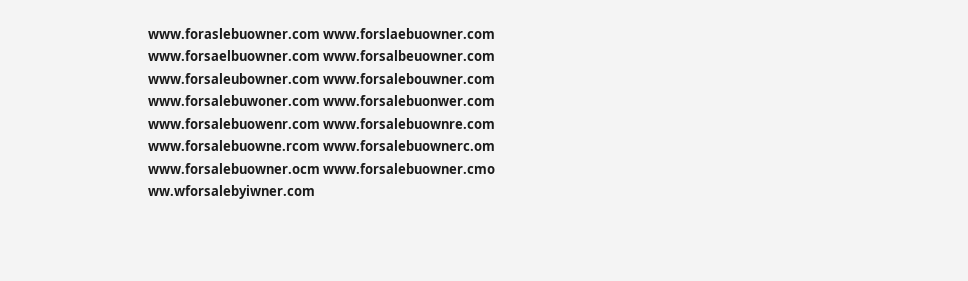www.foraslebuowner.com www.forslaebuowner.com www.forsaelbuowner.com www.forsalbeuowner.com www.forsaleubowner.com www.forsalebouwner.com www.forsalebuwoner.com www.forsalebuonwer.com www.forsalebuowenr.com www.forsalebuownre.com www.forsalebuowne.rcom www.forsalebuownerc.om www.forsalebuowner.ocm www.forsalebuowner.cmo ww.wforsalebyiwner.com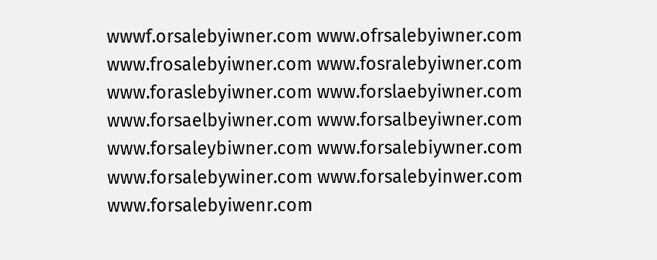wwwf.orsalebyiwner.com www.ofrsalebyiwner.com www.frosalebyiwner.com www.fosralebyiwner.com www.foraslebyiwner.com www.forslaebyiwner.com www.forsaelbyiwner.com www.forsalbeyiwner.com www.forsaleybiwner.com www.forsalebiywner.com www.forsalebywiner.com www.forsalebyinwer.com www.forsalebyiwenr.com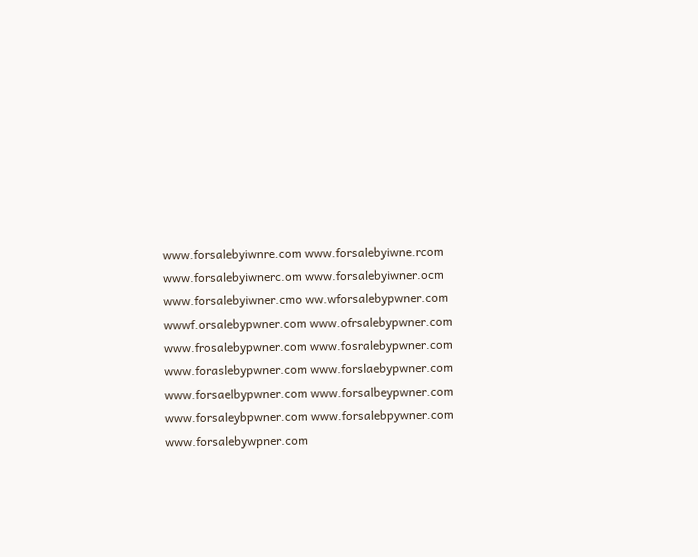www.forsalebyiwnre.com www.forsalebyiwne.rcom www.forsalebyiwnerc.om www.forsalebyiwner.ocm www.forsalebyiwner.cmo ww.wforsalebypwner.com wwwf.orsalebypwner.com www.ofrsalebypwner.com www.frosalebypwner.com www.fosralebypwner.com www.foraslebypwner.com www.forslaebypwner.com www.forsaelbypwner.com www.forsalbeypwner.com www.forsaleybpwner.com www.forsalebpywner.com www.forsalebywpner.com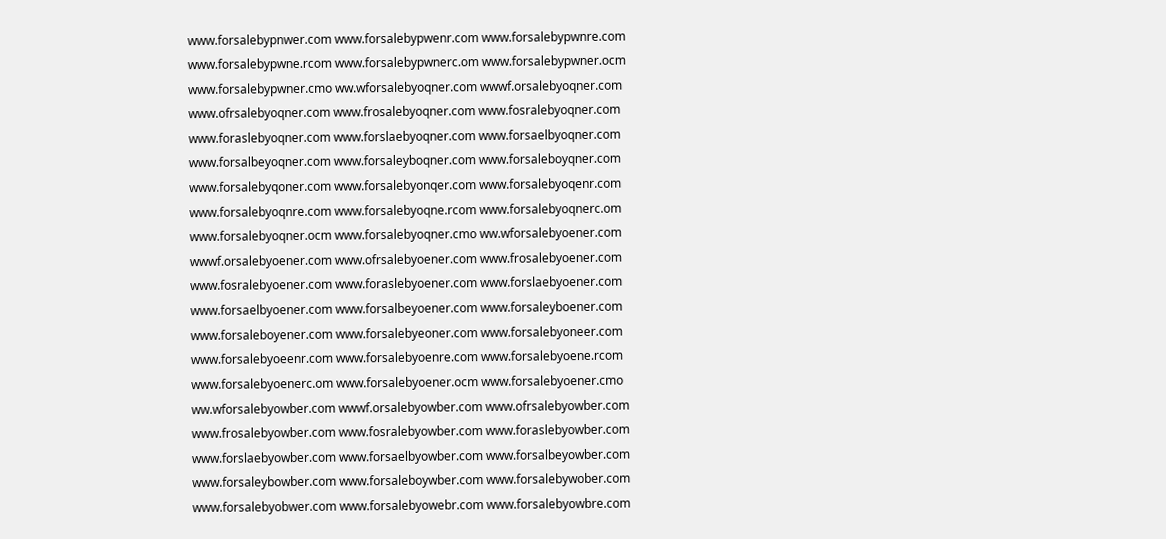www.forsalebypnwer.com www.forsalebypwenr.com www.forsalebypwnre.com www.forsalebypwne.rcom www.forsalebypwnerc.om www.forsalebypwner.ocm www.forsalebypwner.cmo ww.wforsalebyoqner.com wwwf.orsalebyoqner.com www.ofrsalebyoqner.com www.frosalebyoqner.com www.fosralebyoqner.com www.foraslebyoqner.com www.forslaebyoqner.com www.forsaelbyoqner.com www.forsalbeyoqner.com www.forsaleyboqner.com www.forsaleboyqner.com www.forsalebyqoner.com www.forsalebyonqer.com www.forsalebyoqenr.com www.forsalebyoqnre.com www.forsalebyoqne.rcom www.forsalebyoqnerc.om www.forsalebyoqner.ocm www.forsalebyoqner.cmo ww.wforsalebyoener.com wwwf.orsalebyoener.com www.ofrsalebyoener.com www.frosalebyoener.com www.fosralebyoener.com www.foraslebyoener.com www.forslaebyoener.com www.forsaelbyoener.com www.forsalbeyoener.com www.forsaleyboener.com www.forsaleboyener.com www.forsalebyeoner.com www.forsalebyoneer.com www.forsalebyoeenr.com www.forsalebyoenre.com www.forsalebyoene.rcom www.forsalebyoenerc.om www.forsalebyoener.ocm www.forsalebyoener.cmo ww.wforsalebyowber.com wwwf.orsalebyowber.com www.ofrsalebyowber.com www.frosalebyowber.com www.fosralebyowber.com www.foraslebyowber.com www.forslaebyowber.com www.forsaelbyowber.com www.forsalbeyowber.com www.forsaleybowber.com www.forsaleboywber.com www.forsalebywober.com www.forsalebyobwer.com www.forsalebyowebr.com www.forsalebyowbre.com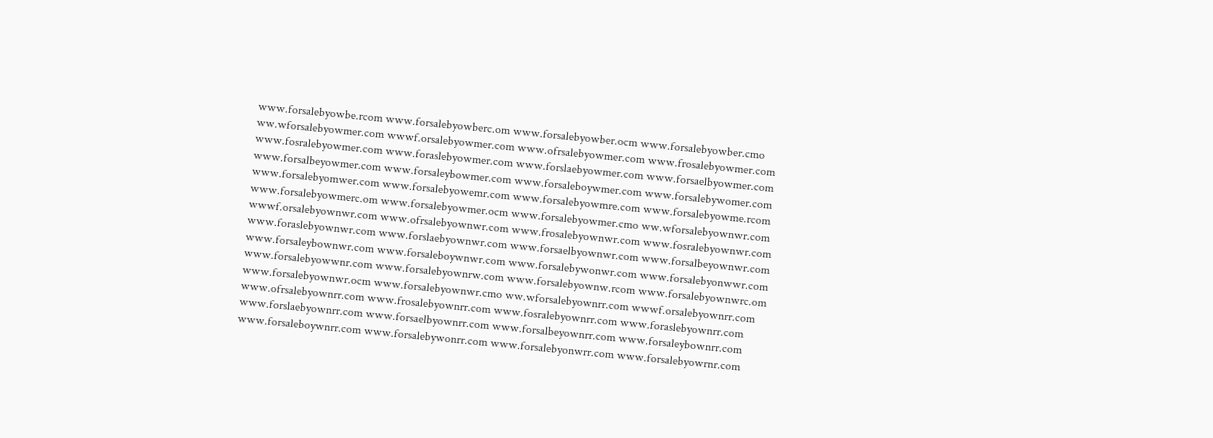www.forsalebyowbe.rcom www.forsalebyowberc.om www.forsalebyowber.ocm www.forsalebyowber.cmo ww.wforsalebyowmer.com wwwf.orsalebyowmer.com www.ofrsalebyowmer.com www.frosalebyowmer.com www.fosralebyowmer.com www.foraslebyowmer.com www.forslaebyowmer.com www.forsaelbyowmer.com www.forsalbeyowmer.com www.forsaleybowmer.com www.forsaleboywmer.com www.forsalebywomer.com www.forsalebyomwer.com www.forsalebyowemr.com www.forsalebyowmre.com www.forsalebyowme.rcom www.forsalebyowmerc.om www.forsalebyowmer.ocm www.forsalebyowmer.cmo ww.wforsalebyownwr.com wwwf.orsalebyownwr.com www.ofrsalebyownwr.com www.frosalebyownwr.com www.fosralebyownwr.com www.foraslebyownwr.com www.forslaebyownwr.com www.forsaelbyownwr.com www.forsalbeyownwr.com www.forsaleybownwr.com www.forsaleboywnwr.com www.forsalebywonwr.com www.forsalebyonwwr.com www.forsalebyowwnr.com www.forsalebyownrw.com www.forsalebyownw.rcom www.forsalebyownwrc.om www.forsalebyownwr.ocm www.forsalebyownwr.cmo ww.wforsalebyownrr.com wwwf.orsalebyownrr.com www.ofrsalebyownrr.com www.frosalebyownrr.com www.fosralebyownrr.com www.foraslebyownrr.com www.forslaebyownrr.com www.forsaelbyownrr.com www.forsalbeyownrr.com www.forsaleybownrr.com www.forsaleboywnrr.com www.forsalebywonrr.com www.forsalebyonwrr.com www.forsalebyowrnr.com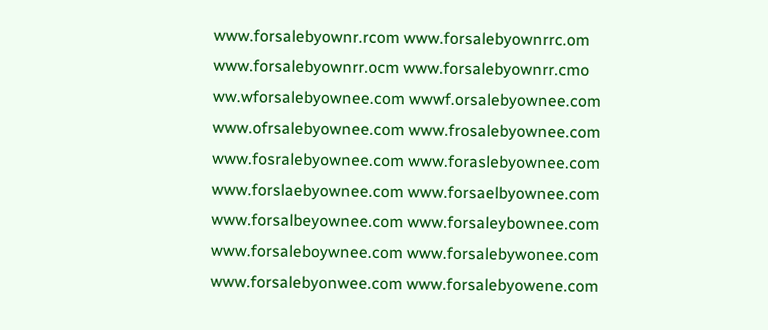www.forsalebyownr.rcom www.forsalebyownrrc.om www.forsalebyownrr.ocm www.forsalebyownrr.cmo ww.wforsalebyownee.com wwwf.orsalebyownee.com www.ofrsalebyownee.com www.frosalebyownee.com www.fosralebyownee.com www.foraslebyownee.com www.forslaebyownee.com www.forsaelbyownee.com www.forsalbeyownee.com www.forsaleybownee.com www.forsaleboywnee.com www.forsalebywonee.com www.forsalebyonwee.com www.forsalebyowene.com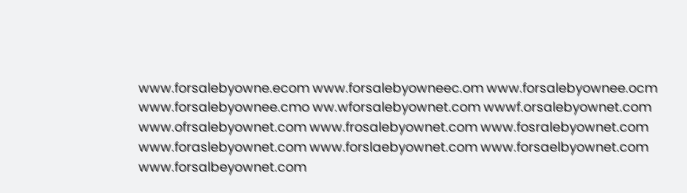www.forsalebyowne.ecom www.forsalebyowneec.om www.forsalebyownee.ocm www.forsalebyownee.cmo ww.wforsalebyownet.com wwwf.orsalebyownet.com www.ofrsalebyownet.com www.frosalebyownet.com www.fosralebyownet.com www.foraslebyownet.com www.forslaebyownet.com www.forsaelbyownet.com www.forsalbeyownet.com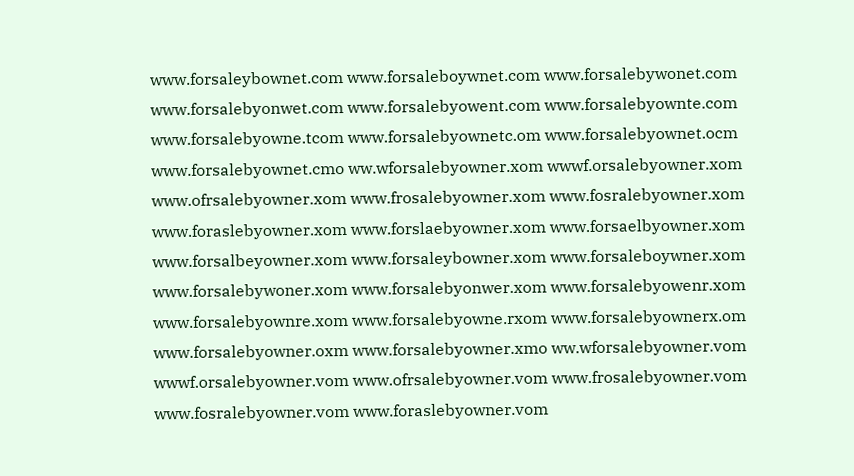www.forsaleybownet.com www.forsaleboywnet.com www.forsalebywonet.com www.forsalebyonwet.com www.forsalebyowent.com www.forsalebyownte.com www.forsalebyowne.tcom www.forsalebyownetc.om www.forsalebyownet.ocm www.forsalebyownet.cmo ww.wforsalebyowner.xom wwwf.orsalebyowner.xom www.ofrsalebyowner.xom www.frosalebyowner.xom www.fosralebyowner.xom www.foraslebyowner.xom www.forslaebyowner.xom www.forsaelbyowner.xom www.forsalbeyowner.xom www.forsaleybowner.xom www.forsaleboywner.xom www.forsalebywoner.xom www.forsalebyonwer.xom www.forsalebyowenr.xom www.forsalebyownre.xom www.forsalebyowne.rxom www.forsalebyownerx.om www.forsalebyowner.oxm www.forsalebyowner.xmo ww.wforsalebyowner.vom wwwf.orsalebyowner.vom www.ofrsalebyowner.vom www.frosalebyowner.vom www.fosralebyowner.vom www.foraslebyowner.vom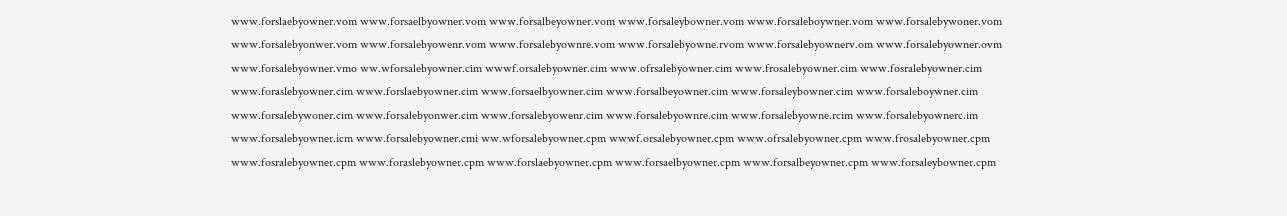www.forslaebyowner.vom www.forsaelbyowner.vom www.forsalbeyowner.vom www.forsaleybowner.vom www.forsaleboywner.vom www.forsalebywoner.vom www.forsalebyonwer.vom www.forsalebyowenr.vom www.forsalebyownre.vom www.forsalebyowne.rvom www.forsalebyownerv.om www.forsalebyowner.ovm www.forsalebyowner.vmo ww.wforsalebyowner.cim wwwf.orsalebyowner.cim www.ofrsalebyowner.cim www.frosalebyowner.cim www.fosralebyowner.cim www.foraslebyowner.cim www.forslaebyowner.cim www.forsaelbyowner.cim www.forsalbeyowner.cim www.forsaleybowner.cim www.forsaleboywner.cim www.forsalebywoner.cim www.forsalebyonwer.cim www.forsalebyowenr.cim www.forsalebyownre.cim www.forsalebyowne.rcim www.forsalebyownerc.im www.forsalebyowner.icm www.forsalebyowner.cmi ww.wforsalebyowner.cpm wwwf.orsalebyowner.cpm www.ofrsalebyowner.cpm www.frosalebyowner.cpm www.fosralebyowner.cpm www.foraslebyowner.cpm www.forslaebyowner.cpm www.forsaelbyowner.cpm www.forsalbeyowner.cpm www.forsaleybowner.cpm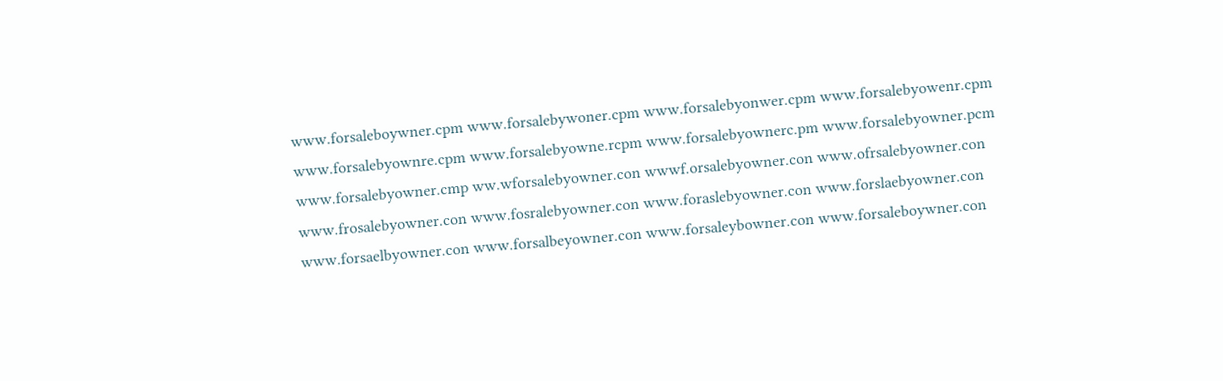www.forsaleboywner.cpm www.forsalebywoner.cpm www.forsalebyonwer.cpm www.forsalebyowenr.cpm www.forsalebyownre.cpm www.forsalebyowne.rcpm www.forsalebyownerc.pm www.forsalebyowner.pcm www.forsalebyowner.cmp ww.wforsalebyowner.con wwwf.orsalebyowner.con www.ofrsalebyowner.con www.frosalebyowner.con www.fosralebyowner.con www.foraslebyowner.con www.forslaebyowner.con www.forsaelbyowner.con www.forsalbeyowner.con www.forsaleybowner.con www.forsaleboywner.con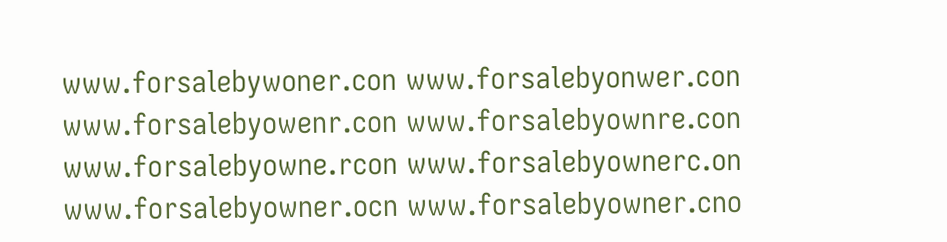www.forsalebywoner.con www.forsalebyonwer.con www.forsalebyowenr.con www.forsalebyownre.con www.forsalebyowne.rcon www.forsalebyownerc.on www.forsalebyowner.ocn www.forsalebyowner.cno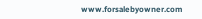www.forsalebyowner.com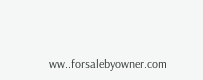ww..forsalebyowner.com